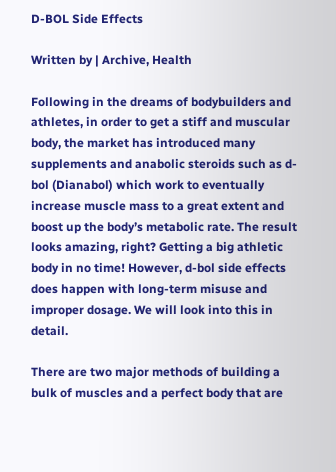D-BOL Side Effects

Written by | Archive, Health

Following in the dreams of bodybuilders and athletes, in order to get a stiff and muscular body, the market has introduced many supplements and anabolic steroids such as d-bol (Dianabol) which work to eventually increase muscle mass to a great extent and boost up the body’s metabolic rate. The result looks amazing, right? Getting a big athletic body in no time! However, d-bol side effects does happen with long-term misuse and improper dosage. We will look into this in detail.

There are two major methods of building a bulk of muscles and a perfect body that are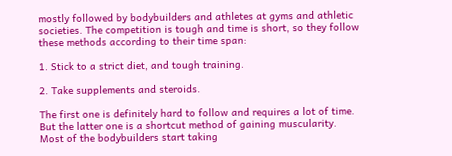mostly followed by bodybuilders and athletes at gyms and athletic societies. The competition is tough and time is short, so they follow these methods according to their time span:

1. Stick to a strict diet, and tough training.

2. Take supplements and steroids.

The first one is definitely hard to follow and requires a lot of time. But the latter one is a shortcut method of gaining muscularity. Most of the bodybuilders start taking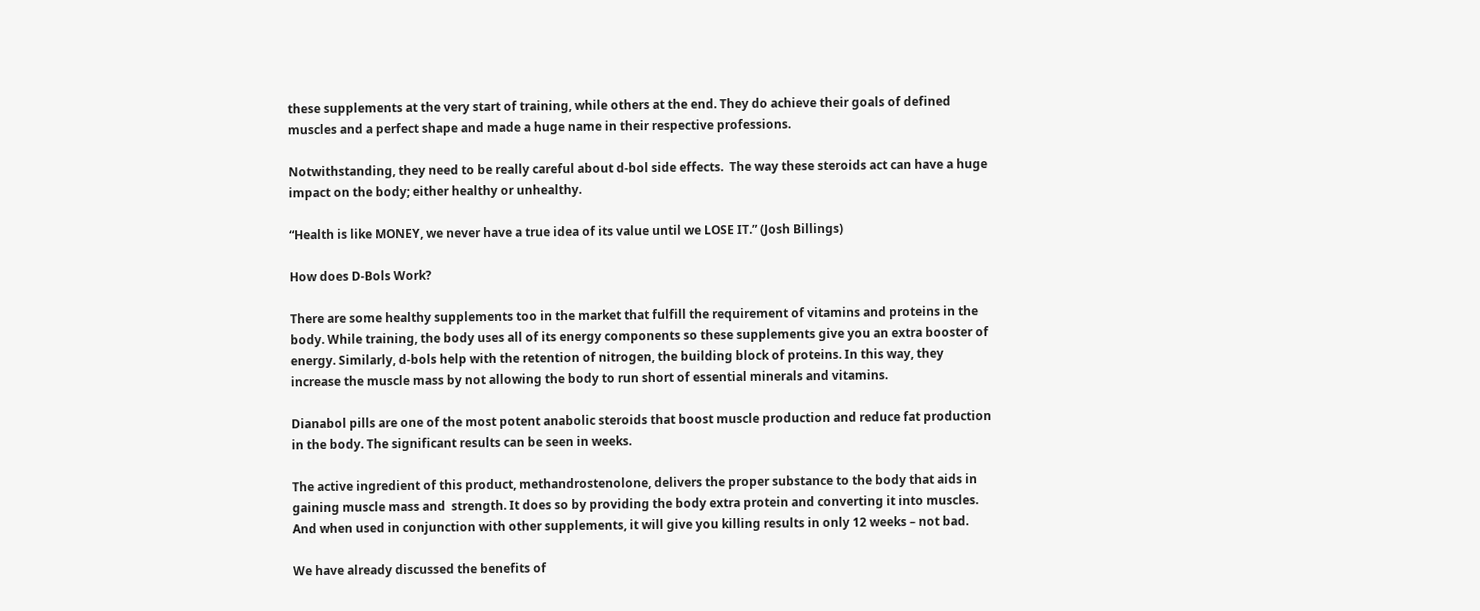these supplements at the very start of training, while others at the end. They do achieve their goals of defined muscles and a perfect shape and made a huge name in their respective professions.

Notwithstanding, they need to be really careful about d-bol side effects.  The way these steroids act can have a huge impact on the body; either healthy or unhealthy.

“Health is like MONEY, we never have a true idea of its value until we LOSE IT.” (Josh Billings)

How does D-Bols Work?

There are some healthy supplements too in the market that fulfill the requirement of vitamins and proteins in the body. While training, the body uses all of its energy components so these supplements give you an extra booster of energy. Similarly, d-bols help with the retention of nitrogen, the building block of proteins. In this way, they increase the muscle mass by not allowing the body to run short of essential minerals and vitamins.

Dianabol pills are one of the most potent anabolic steroids that boost muscle production and reduce fat production in the body. The significant results can be seen in weeks.

The active ingredient of this product, methandrostenolone, delivers the proper substance to the body that aids in gaining muscle mass and  strength. It does so by providing the body extra protein and converting it into muscles. And when used in conjunction with other supplements, it will give you killing results in only 12 weeks – not bad.

We have already discussed the benefits of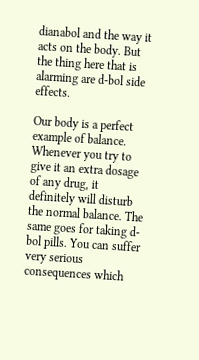dianabol and the way it acts on the body. But the thing here that is alarming are d-bol side effects.

Our body is a perfect example of balance. Whenever you try to give it an extra dosage of any drug, it definitely will disturb the normal balance. The same goes for taking d-bol pills. You can suffer very serious consequences which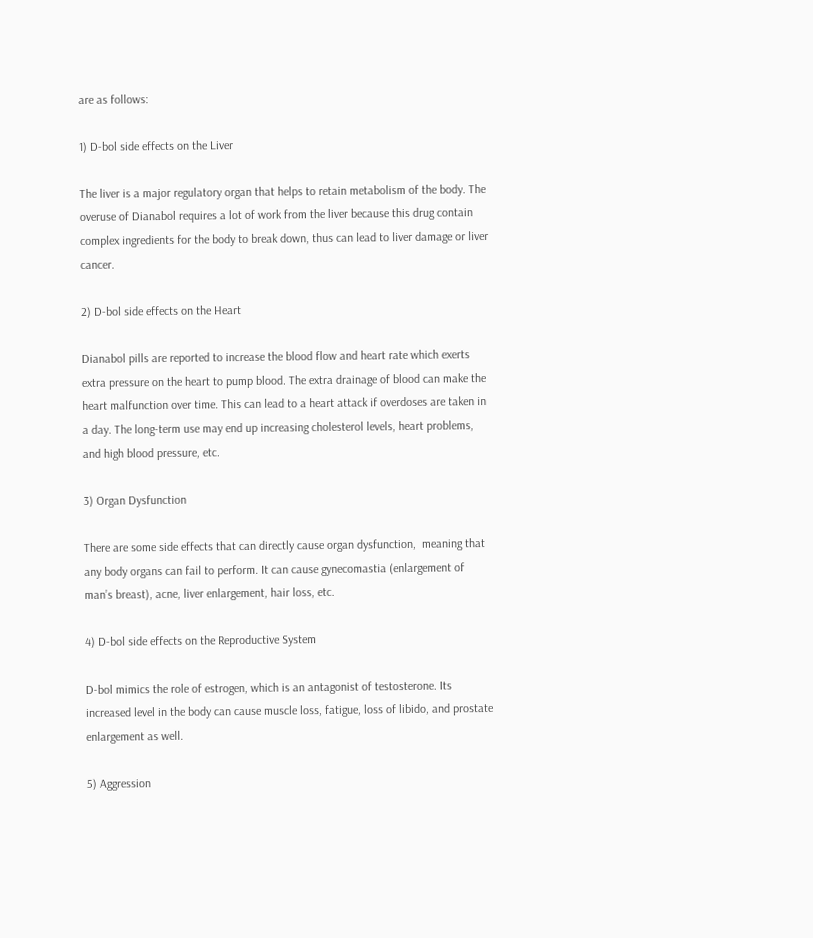are as follows:

1) D-bol side effects on the Liver

The liver is a major regulatory organ that helps to retain metabolism of the body. The overuse of Dianabol requires a lot of work from the liver because this drug contain complex ingredients for the body to break down, thus can lead to liver damage or liver cancer.

2) D-bol side effects on the Heart

Dianabol pills are reported to increase the blood flow and heart rate which exerts extra pressure on the heart to pump blood. The extra drainage of blood can make the heart malfunction over time. This can lead to a heart attack if overdoses are taken in a day. The long-term use may end up increasing cholesterol levels, heart problems, and high blood pressure, etc.

3) Organ Dysfunction

There are some side effects that can directly cause organ dysfunction,  meaning that any body organs can fail to perform. It can cause gynecomastia (enlargement of man’s breast), acne, liver enlargement, hair loss, etc.

4) D-bol side effects on the Reproductive System

D-bol mimics the role of estrogen, which is an antagonist of testosterone. Its increased level in the body can cause muscle loss, fatigue, loss of libido, and prostate enlargement as well.

5) Aggression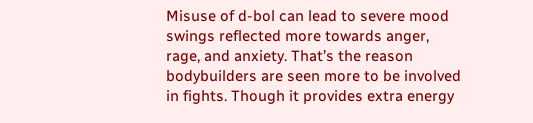Misuse of d-bol can lead to severe mood swings reflected more towards anger, rage, and anxiety. That’s the reason bodybuilders are seen more to be involved in fights. Though it provides extra energy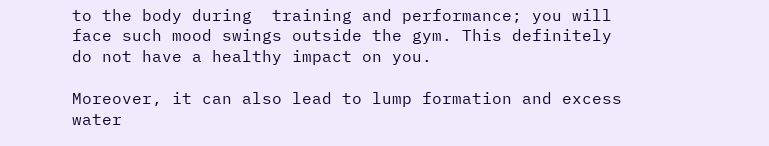to the body during  training and performance; you will face such mood swings outside the gym. This definitely do not have a healthy impact on you.

Moreover, it can also lead to lump formation and excess water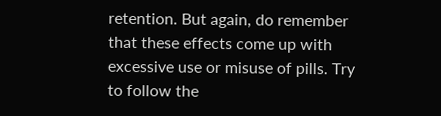retention. But again, do remember that these effects come up with excessive use or misuse of pills. Try to follow the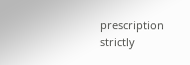prescription strictly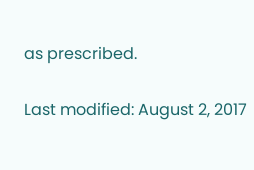as prescribed.

Last modified: August 2, 2017